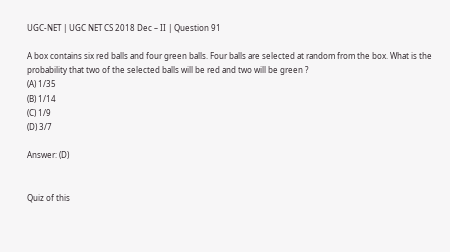UGC-NET | UGC NET CS 2018 Dec – II | Question 91

A box contains six red balls and four green balls. Four balls are selected at random from the box. What is the probability that two of the selected balls will be red and two will be green ?
(A) 1/35
(B) 1/14
(C) 1/9
(D) 3/7

Answer: (D)


Quiz of this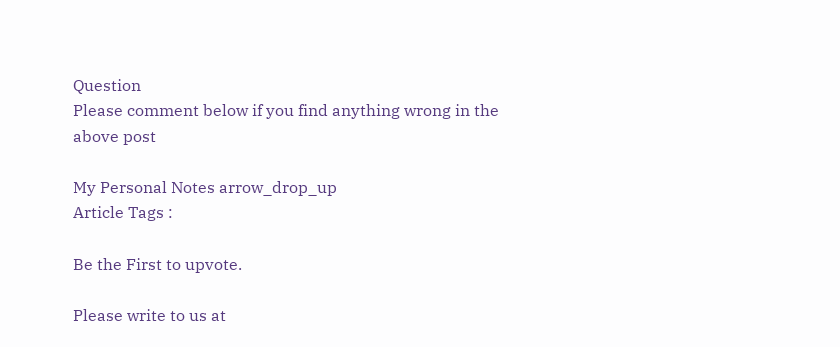Question
Please comment below if you find anything wrong in the above post

My Personal Notes arrow_drop_up
Article Tags :

Be the First to upvote.

Please write to us at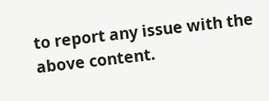to report any issue with the above content.